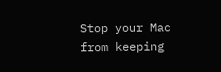Stop your Mac from keeping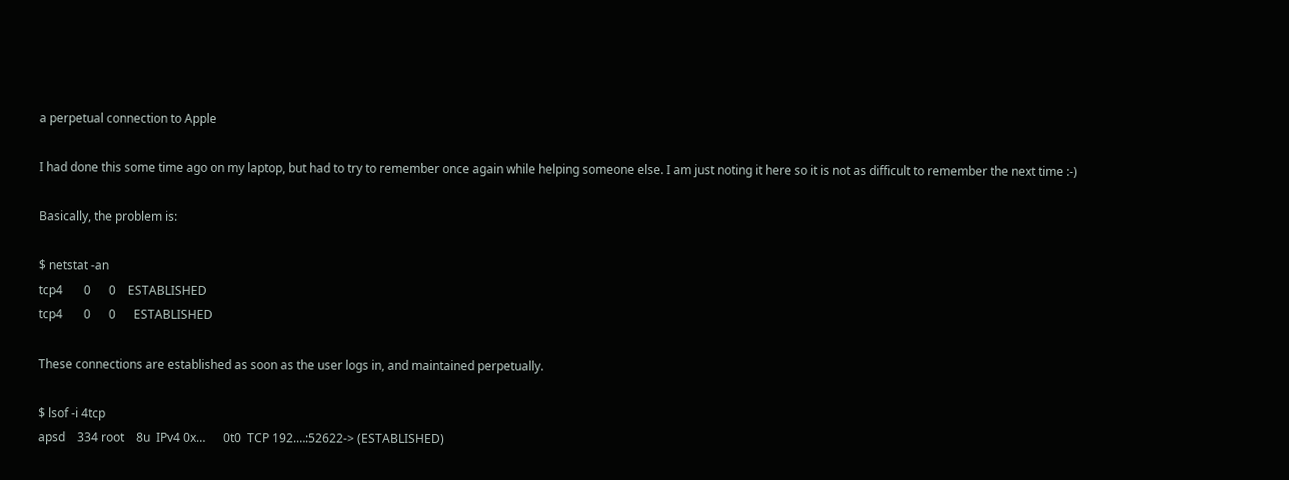a perpetual connection to Apple

I had done this some time ago on my laptop, but had to try to remember once again while helping someone else. I am just noting it here so it is not as difficult to remember the next time :-)

Basically, the problem is:

$ netstat -an
tcp4       0      0    ESTABLISHED
tcp4       0      0      ESTABLISHED

These connections are established as soon as the user logs in, and maintained perpetually.

$ lsof -i 4tcp
apsd    334 root    8u  IPv4 0x…      0t0  TCP 192.…:52622-> (ESTABLISHED)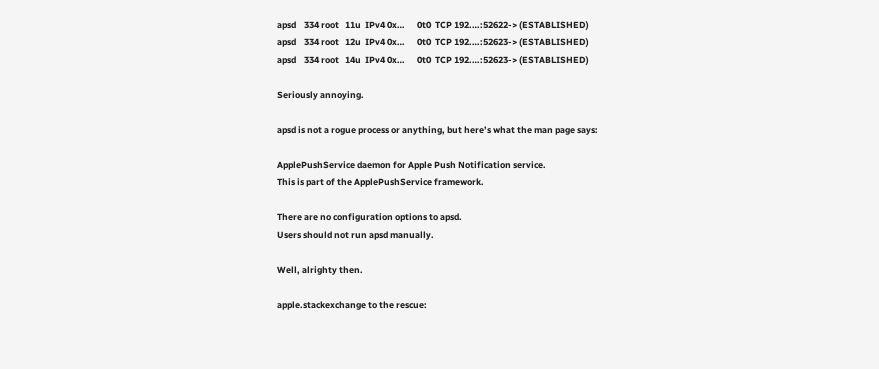apsd    334 root   11u  IPv4 0x…      0t0  TCP 192.…:52622-> (ESTABLISHED)
apsd    334 root   12u  IPv4 0x…      0t0  TCP 192.…:52623-> (ESTABLISHED)
apsd    334 root   14u  IPv4 0x…      0t0  TCP 192.…:52623-> (ESTABLISHED)

Seriously annoying.

apsd is not a rogue process or anything, but here’s what the man page says:

ApplePushService daemon for Apple Push Notification service.
This is part of the ApplePushService framework.

There are no configuration options to apsd.
Users should not run apsd manually.

Well, alrighty then.

apple.stackexchange to the rescue: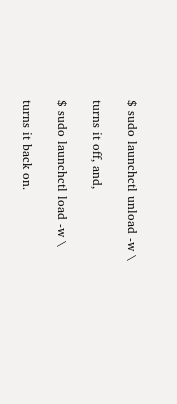$ sudo launchctl unload -w \

turns it off, and,

$ sudo launchctl load -w \

turns it back on.